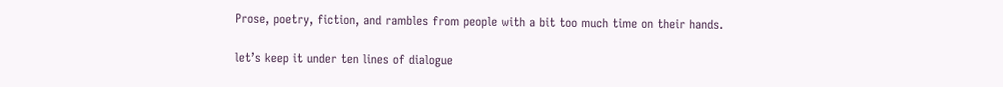Prose, poetry, fiction, and rambles from people with a bit too much time on their hands.

let’s keep it under ten lines of dialogue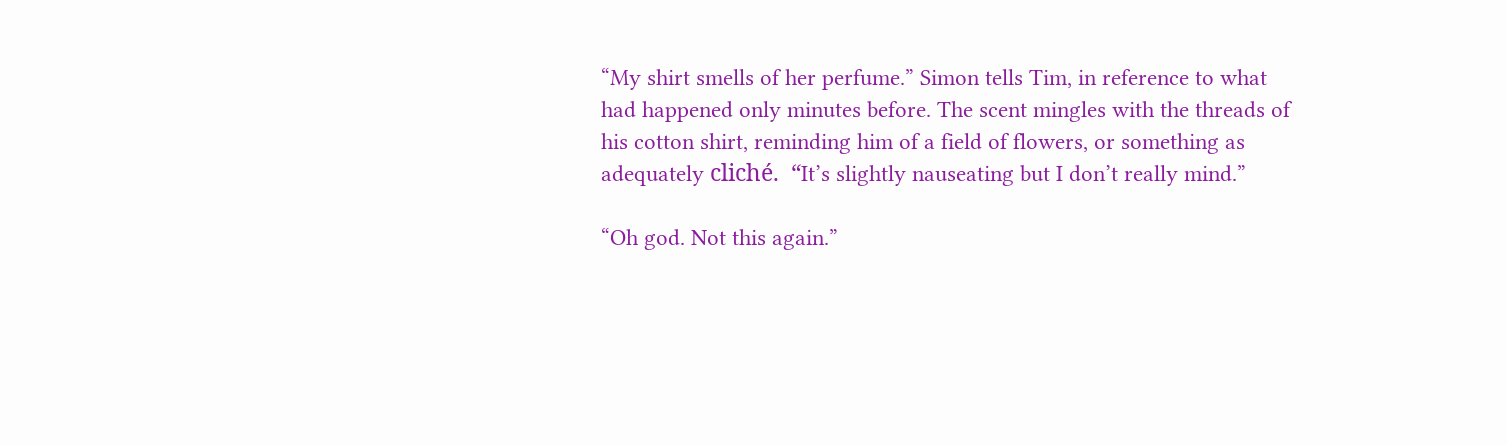“My shirt smells of her perfume.” Simon tells Tim, in reference to what had happened only minutes before. The scent mingles with the threads of his cotton shirt, reminding him of a field of flowers, or something as adequately cliché.  “It’s slightly nauseating but I don’t really mind.”

“Oh god. Not this again.”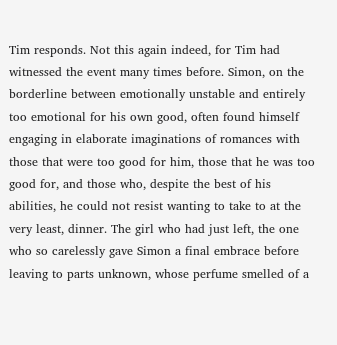Tim responds. Not this again indeed, for Tim had witnessed the event many times before. Simon, on the borderline between emotionally unstable and entirely too emotional for his own good, often found himself engaging in elaborate imaginations of romances with those that were too good for him, those that he was too good for, and those who, despite the best of his abilities, he could not resist wanting to take to at the very least, dinner. The girl who had just left, the one who so carelessly gave Simon a final embrace before leaving to parts unknown, whose perfume smelled of a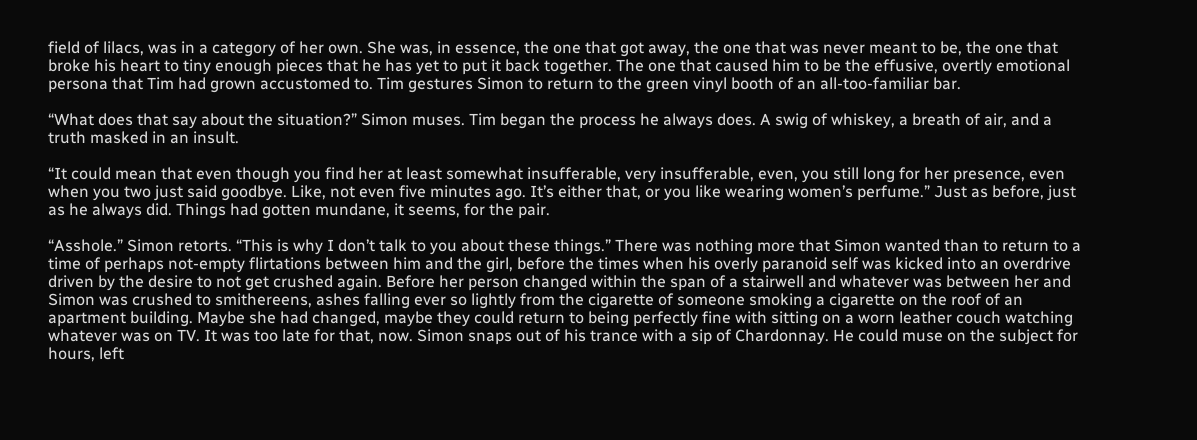field of lilacs, was in a category of her own. She was, in essence, the one that got away, the one that was never meant to be, the one that broke his heart to tiny enough pieces that he has yet to put it back together. The one that caused him to be the effusive, overtly emotional persona that Tim had grown accustomed to. Tim gestures Simon to return to the green vinyl booth of an all-too-familiar bar.

“What does that say about the situation?” Simon muses. Tim began the process he always does. A swig of whiskey, a breath of air, and a truth masked in an insult.

“It could mean that even though you find her at least somewhat insufferable, very insufferable, even, you still long for her presence, even when you two just said goodbye. Like, not even five minutes ago. It’s either that, or you like wearing women’s perfume.” Just as before, just as he always did. Things had gotten mundane, it seems, for the pair.

“Asshole.” Simon retorts. “This is why I don’t talk to you about these things.” There was nothing more that Simon wanted than to return to a time of perhaps not-empty flirtations between him and the girl, before the times when his overly paranoid self was kicked into an overdrive driven by the desire to not get crushed again. Before her person changed within the span of a stairwell and whatever was between her and Simon was crushed to smithereens, ashes falling ever so lightly from the cigarette of someone smoking a cigarette on the roof of an apartment building. Maybe she had changed, maybe they could return to being perfectly fine with sitting on a worn leather couch watching whatever was on TV. It was too late for that, now. Simon snaps out of his trance with a sip of Chardonnay. He could muse on the subject for hours, left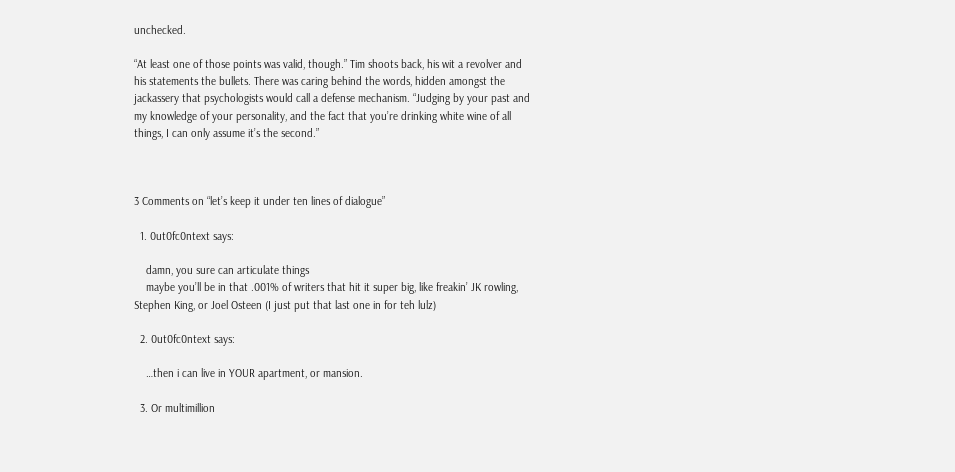unchecked.

“At least one of those points was valid, though.” Tim shoots back, his wit a revolver and his statements the bullets. There was caring behind the words, hidden amongst the jackassery that psychologists would call a defense mechanism. “Judging by your past and my knowledge of your personality, and the fact that you’re drinking white wine of all things, I can only assume it’s the second.”



3 Comments on “let’s keep it under ten lines of dialogue”

  1. 0ut0fc0ntext says:

    damn, you sure can articulate things
    maybe you’ll be in that .001% of writers that hit it super big, like freakin’ JK rowling, Stephen King, or Joel Osteen (I just put that last one in for teh lulz)

  2. 0ut0fc0ntext says:

    …then i can live in YOUR apartment, or mansion.

  3. Or multimillion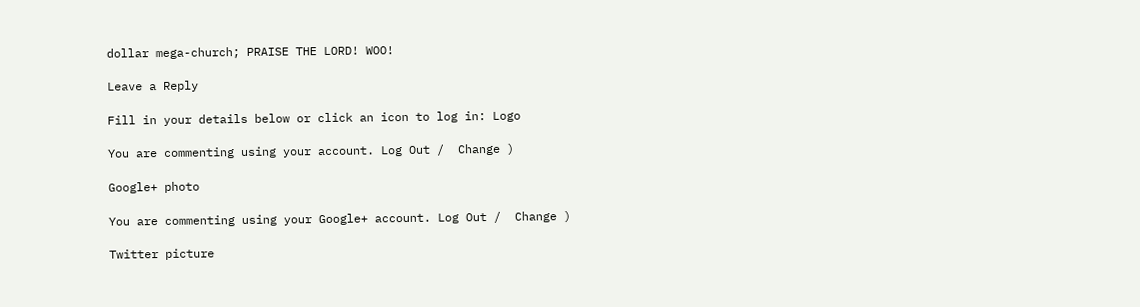dollar mega-church; PRAISE THE LORD! WOO!

Leave a Reply

Fill in your details below or click an icon to log in: Logo

You are commenting using your account. Log Out /  Change )

Google+ photo

You are commenting using your Google+ account. Log Out /  Change )

Twitter picture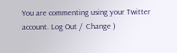You are commenting using your Twitter account. Log Out /  Change )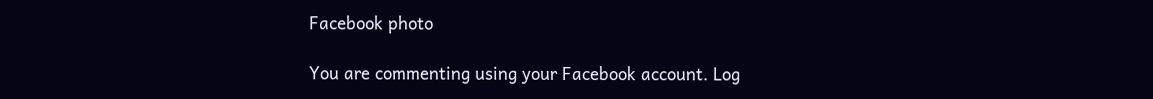Facebook photo

You are commenting using your Facebook account. Log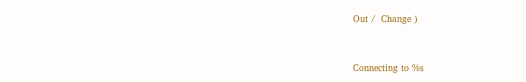Out /  Change )


Connecting to %s